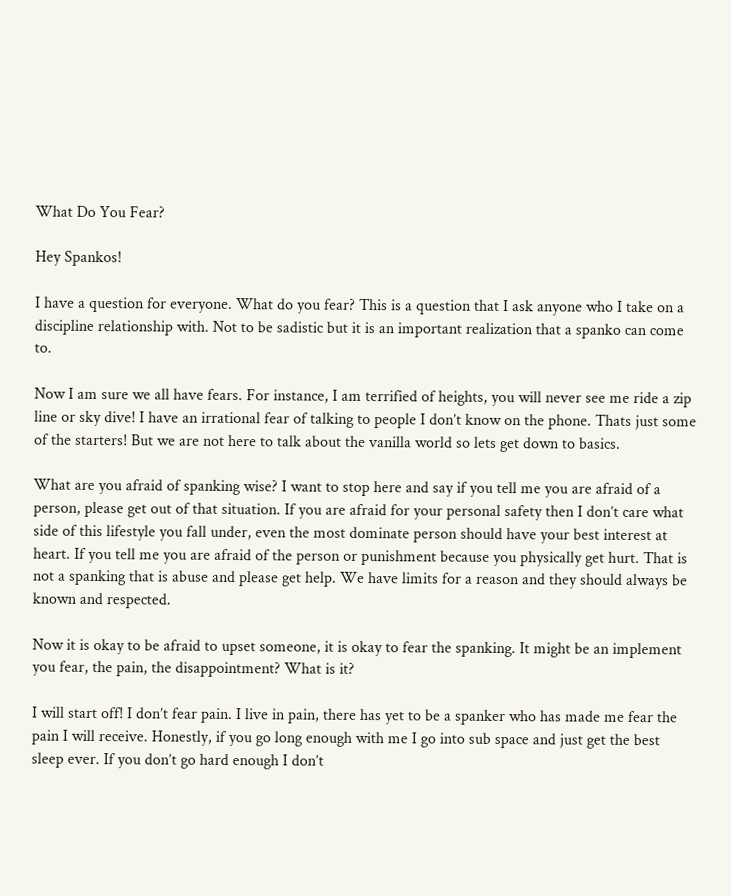What Do You Fear?

Hey Spankos!

I have a question for everyone. What do you fear? This is a question that I ask anyone who I take on a discipline relationship with. Not to be sadistic but it is an important realization that a spanko can come to.

Now I am sure we all have fears. For instance, I am terrified of heights, you will never see me ride a zip line or sky dive! I have an irrational fear of talking to people I don’t know on the phone. Thats just some of the starters! But we are not here to talk about the vanilla world so lets get down to basics.

What are you afraid of spanking wise? I want to stop here and say if you tell me you are afraid of a person, please get out of that situation. If you are afraid for your personal safety then I don’t care what side of this lifestyle you fall under, even the most dominate person should have your best interest at heart. If you tell me you are afraid of the person or punishment because you physically get hurt. That is not a spanking that is abuse and please get help. We have limits for a reason and they should always be known and respected.

Now it is okay to be afraid to upset someone, it is okay to fear the spanking. It might be an implement you fear, the pain, the disappointment? What is it?

I will start off! I don’t fear pain. I live in pain, there has yet to be a spanker who has made me fear the pain I will receive. Honestly, if you go long enough with me I go into sub space and just get the best sleep ever. If you don’t go hard enough I don’t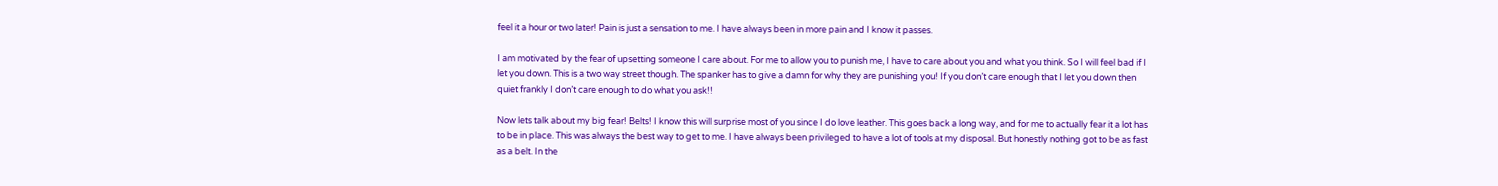feel it a hour or two later! Pain is just a sensation to me. I have always been in more pain and I know it passes.

I am motivated by the fear of upsetting someone I care about. For me to allow you to punish me, I have to care about you and what you think. So I will feel bad if I let you down. This is a two way street though. The spanker has to give a damn for why they are punishing you! If you don’t care enough that I let you down then quiet frankly I don’t care enough to do what you ask!!

Now lets talk about my big fear! Belts! I know this will surprise most of you since I do love leather. This goes back a long way, and for me to actually fear it a lot has to be in place. This was always the best way to get to me. I have always been privileged to have a lot of tools at my disposal. But honestly nothing got to be as fast as a belt. In the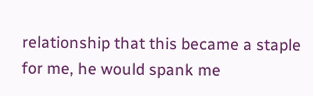relationship that this became a staple for me, he would spank me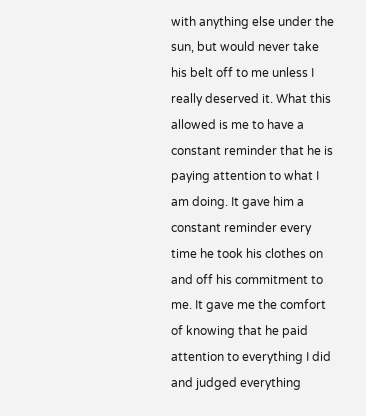with anything else under the sun, but would never take his belt off to me unless I really deserved it. What this allowed is me to have a constant reminder that he is paying attention to what I am doing. It gave him a constant reminder every time he took his clothes on and off his commitment to me. It gave me the comfort of knowing that he paid attention to everything I did and judged everything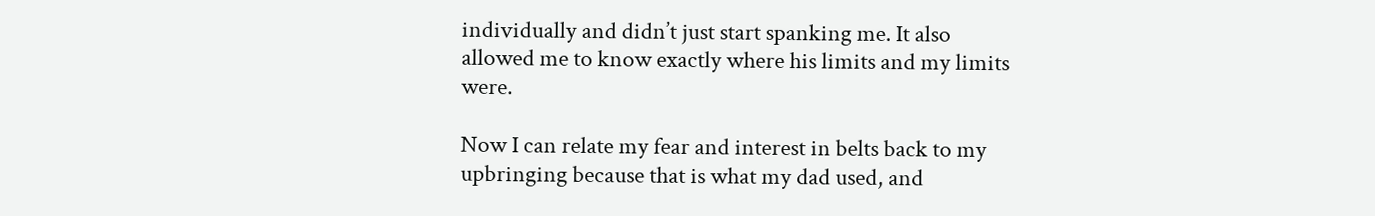individually and didn’t just start spanking me. It also allowed me to know exactly where his limits and my limits were.

Now I can relate my fear and interest in belts back to my upbringing because that is what my dad used, and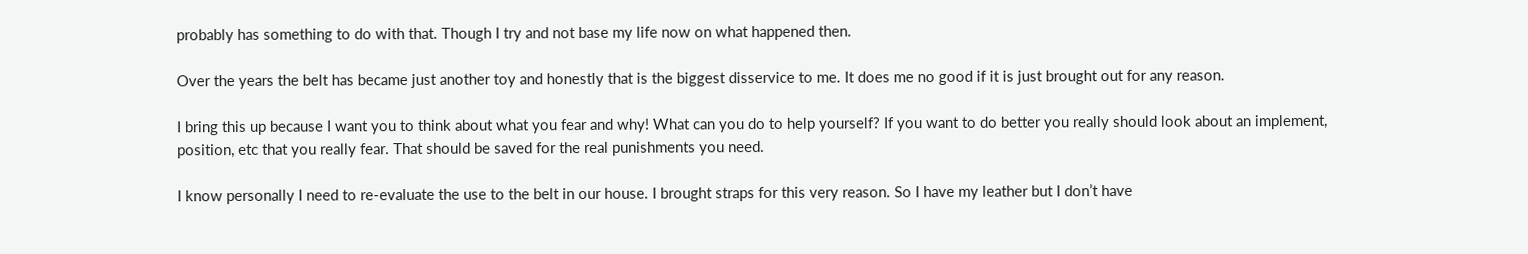probably has something to do with that. Though I try and not base my life now on what happened then.

Over the years the belt has became just another toy and honestly that is the biggest disservice to me. It does me no good if it is just brought out for any reason.

I bring this up because I want you to think about what you fear and why! What can you do to help yourself? If you want to do better you really should look about an implement, position, etc that you really fear. That should be saved for the real punishments you need.

I know personally I need to re-evaluate the use to the belt in our house. I brought straps for this very reason. So I have my leather but I don’t have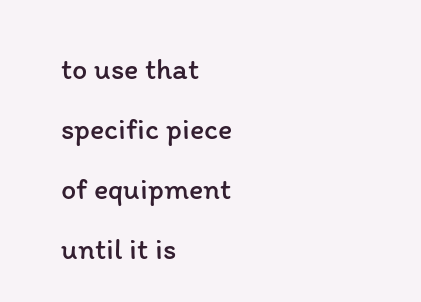to use that specific piece of equipment until it is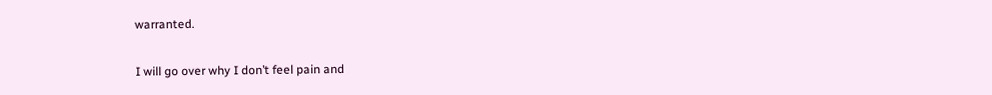warranted.

I will go over why I don’t feel pain and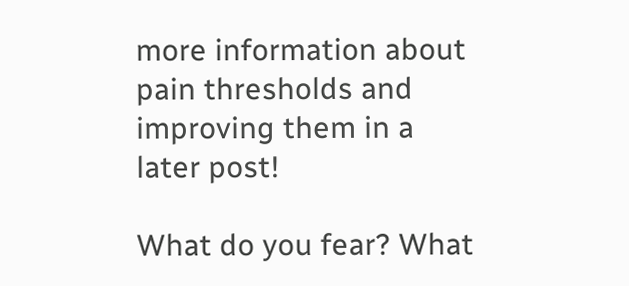more information about pain thresholds and improving them in a later post!

What do you fear? What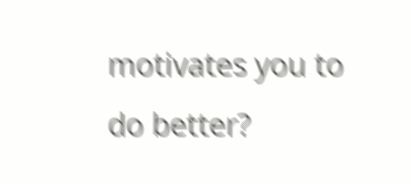motivates you to do better?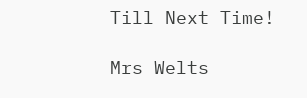Till Next Time!

Mrs Welts